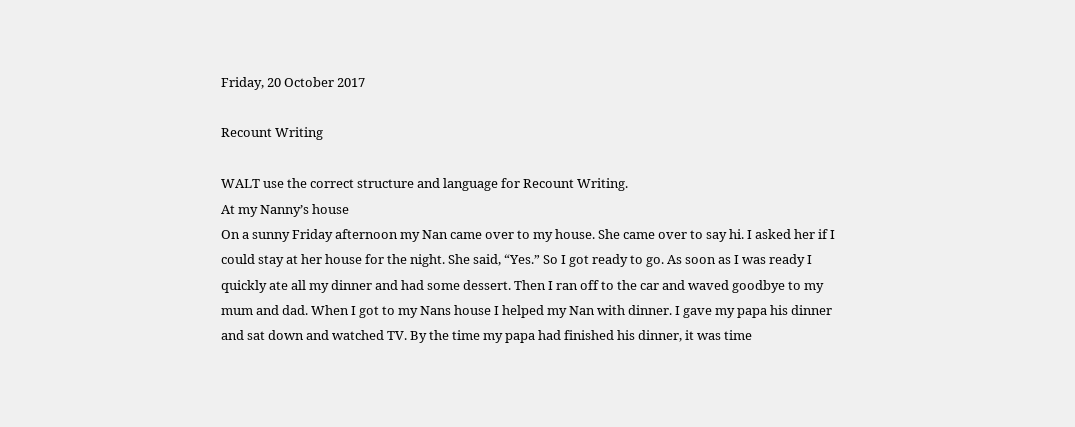Friday, 20 October 2017

Recount Writing

WALT use the correct structure and language for Recount Writing.
At my Nanny’s house
On a sunny Friday afternoon my Nan came over to my house. She came over to say hi. I asked her if I could stay at her house for the night. She said, “Yes.” So I got ready to go. As soon as I was ready I quickly ate all my dinner and had some dessert. Then I ran off to the car and waved goodbye to my mum and dad. When I got to my Nans house I helped my Nan with dinner. I gave my papa his dinner and sat down and watched TV. By the time my papa had finished his dinner, it was time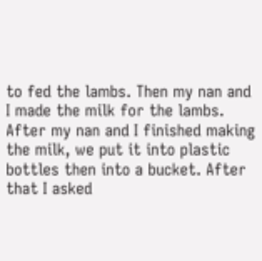to fed the lambs. Then my nan and I made the milk for the lambs. After my nan and I finished making the milk, we put it into plastic bottles then into a bucket. After that I asked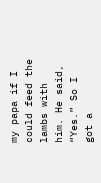my papa if I could feed the lambs with him. He said, “Yes.” So I got a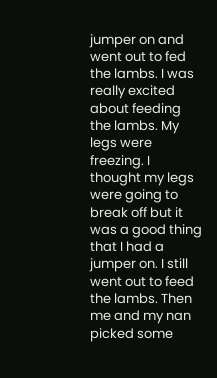jumper on and went out to fed the lambs. I was really excited about feeding the lambs. My legs were freezing. I thought my legs were going to break off but it was a good thing that I had a jumper on. I still went out to feed the lambs. Then me and my nan picked some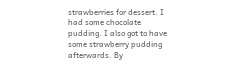strawberries for dessert. I had some chocolate pudding. I also got to have some strawberry pudding afterwards. By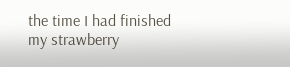the time I had finished my strawberry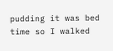pudding it was bed time so I walked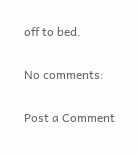off to bed.

No comments:

Post a Comment